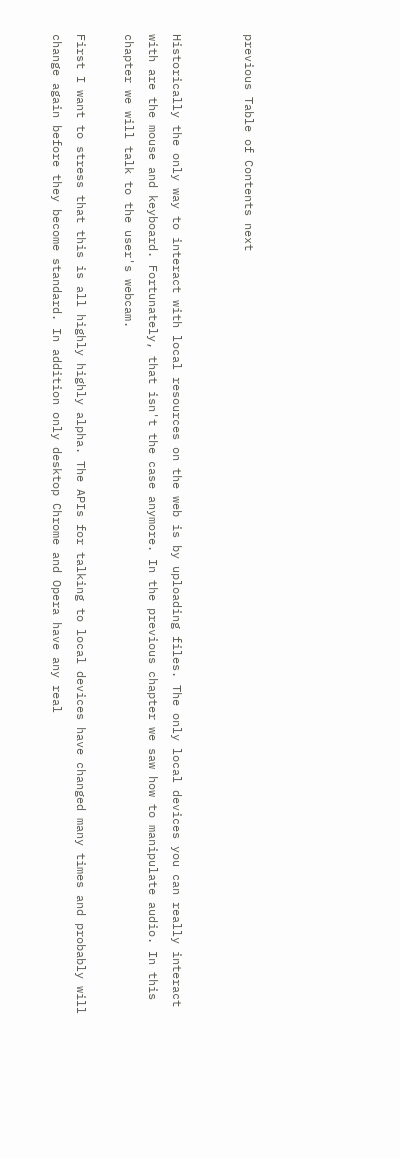previous Table of Contents next


Historically the only way to interact with local resources on the web is by uploading files. The only local devices you can really interact with are the mouse and keyboard. Fortunately, that isn't the case anymore. In the previous chapter we saw how to manipulate audio. In this chapter we will talk to the user's webcam.

First I want to stress that this is all highly highly alpha. The APIs for talking to local devices have changed many times and probably will change again before they become standard. In addition only desktop Chrome and Opera have any real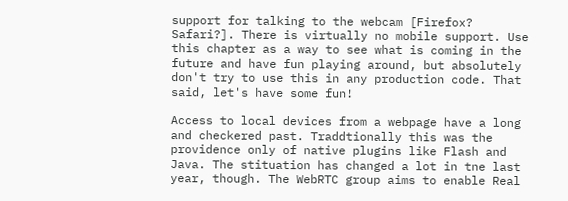support for talking to the webcam [Firefox? Safari?]. There is virtually no mobile support. Use this chapter as a way to see what is coming in the future and have fun playing around, but absolutely don't try to use this in any production code. That said, let's have some fun!

Access to local devices from a webpage have a long and checkered past. Traddtionally this was the providence only of native plugins like Flash and Java. The stituation has changed a lot in tne last year, though. The WebRTC group aims to enable Real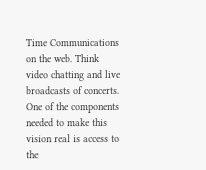Time Communications on the web. Think video chatting and live broadcasts of concerts. One of the components needed to make this vision real is access to the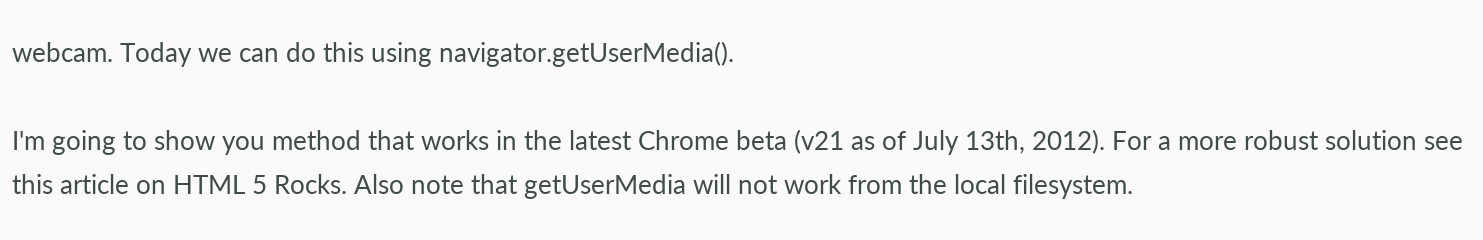webcam. Today we can do this using navigator.getUserMedia().

I'm going to show you method that works in the latest Chrome beta (v21 as of July 13th, 2012). For a more robust solution see this article on HTML 5 Rocks. Also note that getUserMedia will not work from the local filesystem.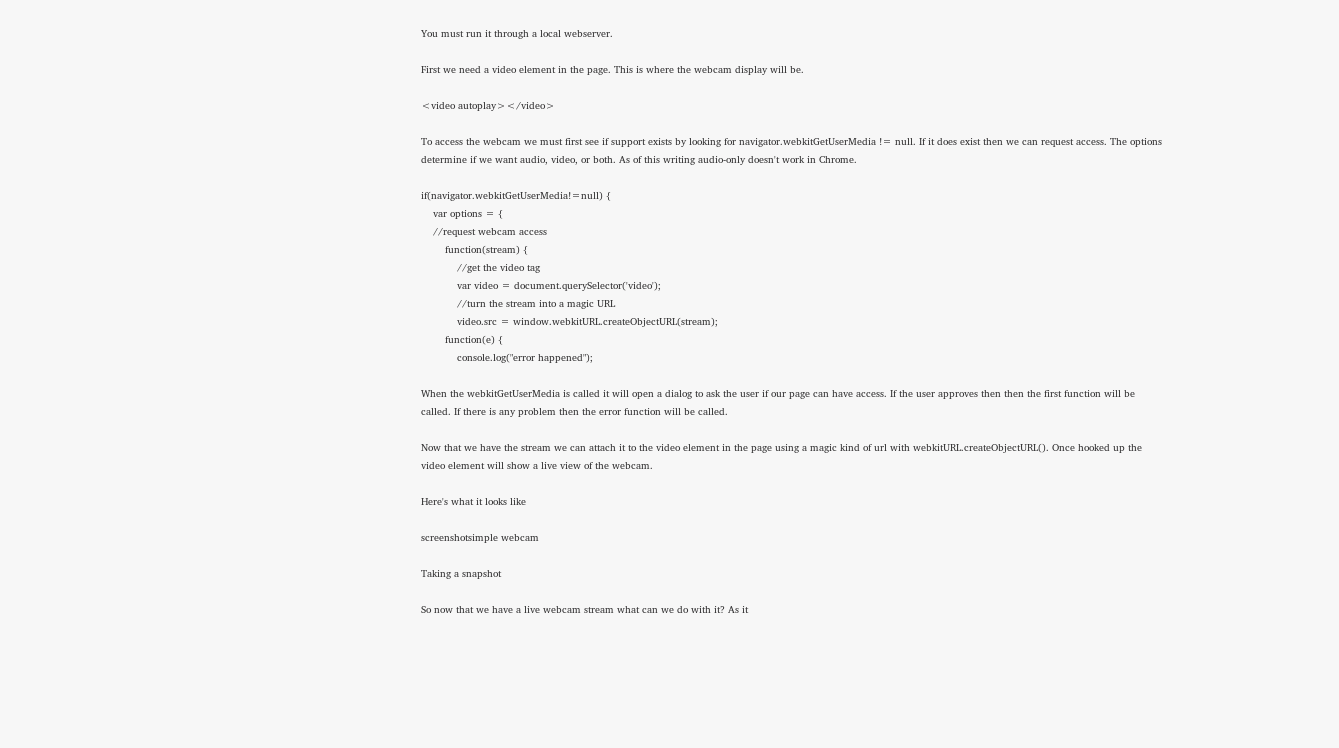You must run it through a local webserver.

First we need a video element in the page. This is where the webcam display will be.

<video autoplay></video>

To access the webcam we must first see if support exists by looking for navigator.webkitGetUserMedia != null. If it does exist then we can request access. The options determine if we want audio, video, or both. As of this writing audio-only doesn't work in Chrome.

if(navigator.webkitGetUserMedia!=null) {
    var options = {
    //request webcam access
        function(stream) {
            //get the video tag
            var video = document.querySelector('video');
            //turn the stream into a magic URL
            video.src = window.webkitURL.createObjectURL(stream);
        function(e) {
            console.log("error happened");

When the webkitGetUserMedia is called it will open a dialog to ask the user if our page can have access. If the user approves then then the first function will be called. If there is any problem then the error function will be called.

Now that we have the stream we can attach it to the video element in the page using a magic kind of url with webkitURL.createObjectURL(). Once hooked up the video element will show a live view of the webcam.

Here's what it looks like

screenshotsimple webcam

Taking a snapshot

So now that we have a live webcam stream what can we do with it? As it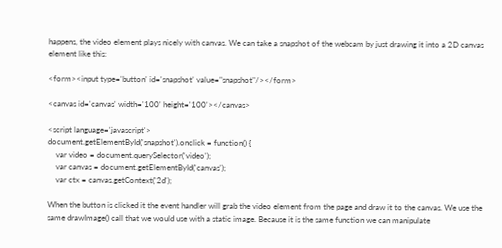happens, the video element plays nicely with canvas. We can take a snapshot of the webcam by just drawing it into a 2D canvas element like this:

<form><input type='button' id='snapshot' value="snapshot"/></form>

<canvas id='canvas' width='100' height='100'></canvas>

<script language='javascript'>
document.getElementById('snapshot').onclick = function() {
    var video = document.querySelector('video');
    var canvas = document.getElementById('canvas');
    var ctx = canvas.getContext('2d');

When the button is clicked it the event handler will grab the video element from the page and draw it to the canvas. We use the same drawImage() call that we would use with a static image. Because it is the same function we can manipulate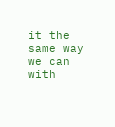it the same way we can with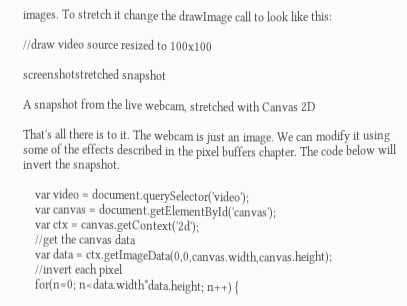images. To stretch it change the drawImage call to look like this:

//draw video source resized to 100x100

screenshotstretched snapshot

A snapshot from the live webcam, stretched with Canvas 2D

That's all there is to it. The webcam is just an image. We can modify it using some of the effects described in the pixel buffers chapter. The code below will invert the snapshot.

    var video = document.querySelector('video');
    var canvas = document.getElementById('canvas');
    var ctx = canvas.getContext('2d');
    //get the canvas data
    var data = ctx.getImageData(0,0,canvas.width,canvas.height);
    //invert each pixel
    for(n=0; n<data.width*data.height; n++) {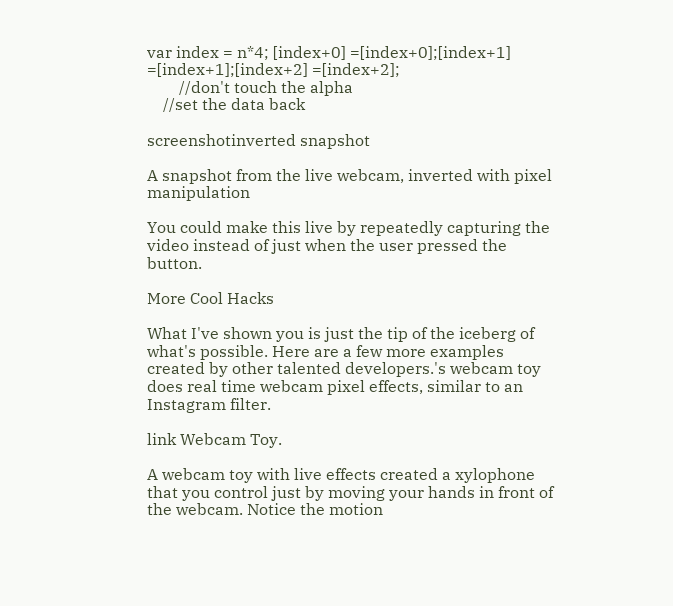var index = n*4; [index+0] =[index+0];[index+1] =[index+1];[index+2] =[index+2];
        //don't touch the alpha
    //set the data back

screenshotinverted snapshot

A snapshot from the live webcam, inverted with pixel manipulation

You could make this live by repeatedly capturing the video instead of just when the user pressed the button.

More Cool Hacks

What I've shown you is just the tip of the iceberg of what's possible. Here are a few more examples created by other talented developers.'s webcam toy does real time webcam pixel effects, similar to an Instagram filter.

link Webcam Toy.

A webcam toy with live effects created a xylophone that you control just by moving your hands in front of the webcam. Notice the motion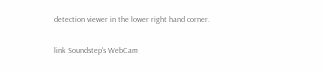detection viewer in the lower right hand corner.

link Soundstep's WebCam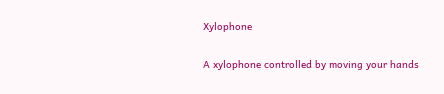Xylophone

A xylophone controlled by moving your hands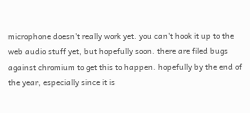microphone doesn't really work yet. you can't hook it up to the web audio stuff yet, but hopefully soon. there are filed bugs against chromium to get this to happen. hopefully by the end of the year, especially since it is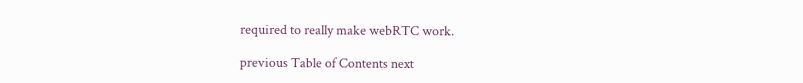required to really make webRTC work.

previous Table of Contents next